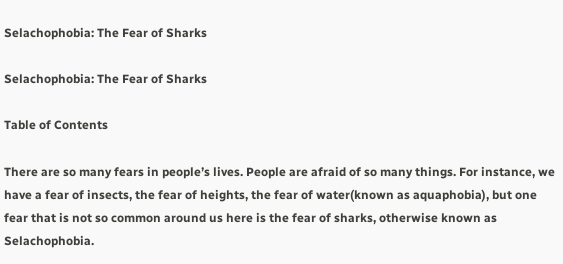Selachophobia: The Fear of Sharks

Selachophobia: The Fear of Sharks

Table of Contents

There are so many fears in people’s lives. People are afraid of so many things. For instance, we have a fear of insects, the fear of heights, the fear of water(known as aquaphobia), but one fear that is not so common around us here is the fear of sharks, otherwise known as Selachophobia.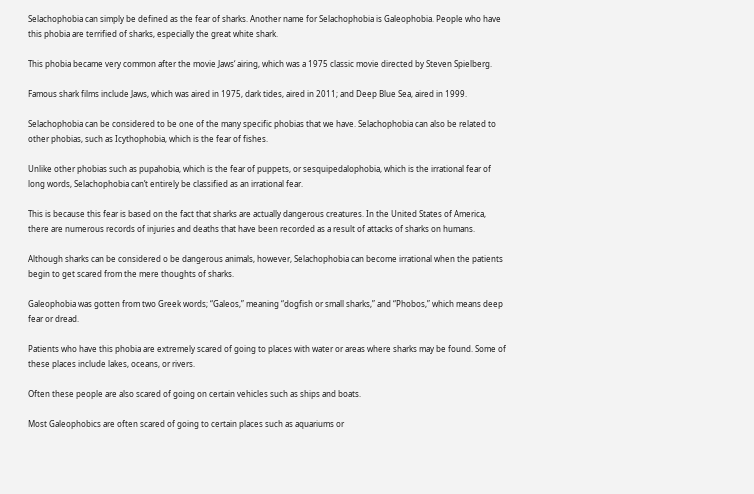Selachophobia can simply be defined as the fear of sharks. Another name for Selachophobia is Galeophobia. People who have this phobia are terrified of sharks, especially the great white shark.

This phobia became very common after the movie Jaws‘ airing, which was a 1975 classic movie directed by Steven Spielberg.

Famous shark films include Jaws, which was aired in 1975, dark tides, aired in 2011; and Deep Blue Sea, aired in 1999.

Selachophobia can be considered to be one of the many specific phobias that we have. Selachophobia can also be related to other phobias, such as Icythophobia, which is the fear of fishes.

Unlike other phobias such as pupahobia, which is the fear of puppets, or sesquipedalophobia, which is the irrational fear of long words, Selachophobia can’t entirely be classified as an irrational fear.

This is because this fear is based on the fact that sharks are actually dangerous creatures. In the United States of America, there are numerous records of injuries and deaths that have been recorded as a result of attacks of sharks on humans.

Although sharks can be considered o be dangerous animals, however, Selachophobia can become irrational when the patients begin to get scared from the mere thoughts of sharks.

Galeophobia was gotten from two Greek words; “Galeos,” meaning “dogfish or small sharks,” and “Phobos,” which means deep fear or dread.

Patients who have this phobia are extremely scared of going to places with water or areas where sharks may be found. Some of these places include lakes, oceans, or rivers.

Often these people are also scared of going on certain vehicles such as ships and boats.

Most Galeophobics are often scared of going to certain places such as aquariums or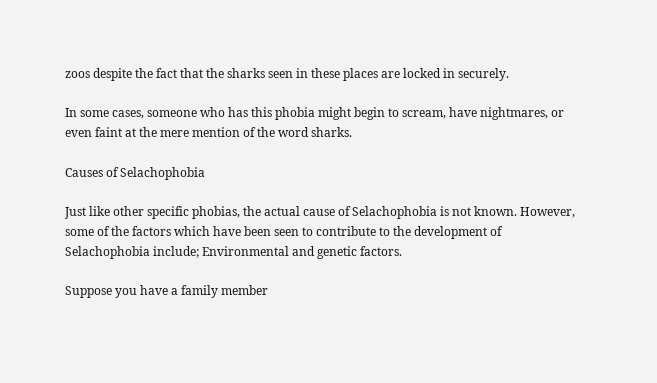zoos despite the fact that the sharks seen in these places are locked in securely.

In some cases, someone who has this phobia might begin to scream, have nightmares, or even faint at the mere mention of the word sharks.

Causes of Selachophobia

Just like other specific phobias, the actual cause of Selachophobia is not known. However, some of the factors which have been seen to contribute to the development of Selachophobia include; Environmental and genetic factors.

Suppose you have a family member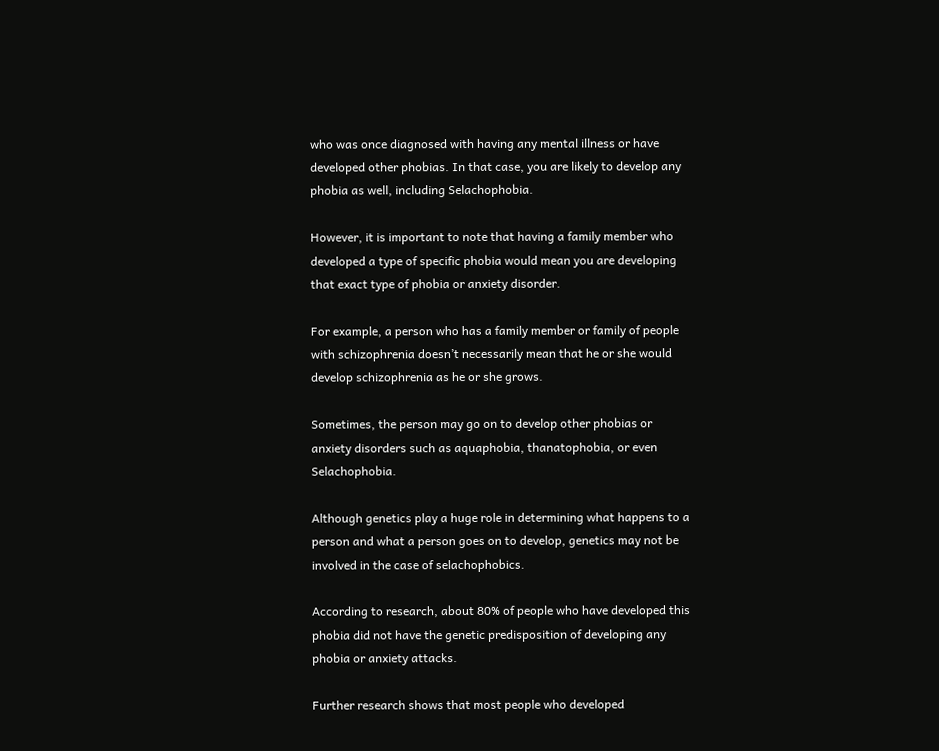who was once diagnosed with having any mental illness or have developed other phobias. In that case, you are likely to develop any phobia as well, including Selachophobia.

However, it is important to note that having a family member who developed a type of specific phobia would mean you are developing that exact type of phobia or anxiety disorder.

For example, a person who has a family member or family of people with schizophrenia doesn’t necessarily mean that he or she would develop schizophrenia as he or she grows.

Sometimes, the person may go on to develop other phobias or anxiety disorders such as aquaphobia, thanatophobia, or even Selachophobia.

Although genetics play a huge role in determining what happens to a person and what a person goes on to develop, genetics may not be involved in the case of selachophobics.

According to research, about 80% of people who have developed this phobia did not have the genetic predisposition of developing any phobia or anxiety attacks.

Further research shows that most people who developed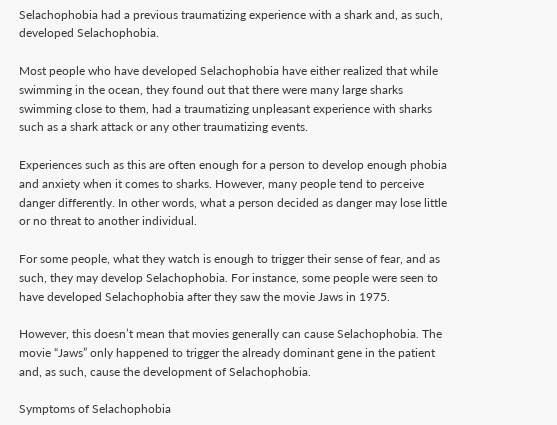Selachophobia had a previous traumatizing experience with a shark and, as such, developed Selachophobia.

Most people who have developed Selachophobia have either realized that while swimming in the ocean, they found out that there were many large sharks swimming close to them, had a traumatizing unpleasant experience with sharks such as a shark attack or any other traumatizing events.

Experiences such as this are often enough for a person to develop enough phobia and anxiety when it comes to sharks. However, many people tend to perceive danger differently. In other words, what a person decided as danger may lose little or no threat to another individual.

For some people, what they watch is enough to trigger their sense of fear, and as such, they may develop Selachophobia. For instance, some people were seen to have developed Selachophobia after they saw the movie Jaws in 1975.

However, this doesn’t mean that movies generally can cause Selachophobia. The movie “Jaws” only happened to trigger the already dominant gene in the patient and, as such, cause the development of Selachophobia.

Symptoms of Selachophobia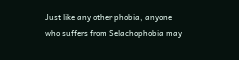Just like any other phobia, anyone who suffers from Selachophobia may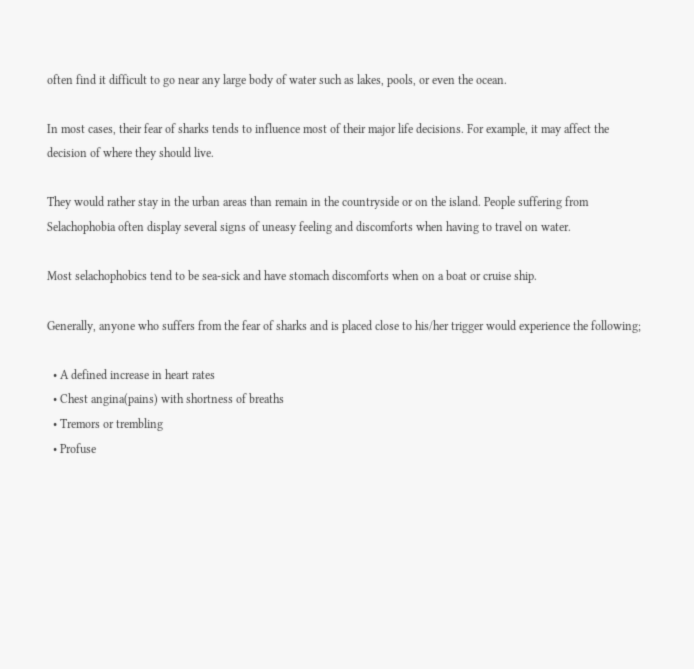often find it difficult to go near any large body of water such as lakes, pools, or even the ocean.

In most cases, their fear of sharks tends to influence most of their major life decisions. For example, it may affect the decision of where they should live.

They would rather stay in the urban areas than remain in the countryside or on the island. People suffering from Selachophobia often display several signs of uneasy feeling and discomforts when having to travel on water.

Most selachophobics tend to be sea-sick and have stomach discomforts when on a boat or cruise ship.

Generally, anyone who suffers from the fear of sharks and is placed close to his/her trigger would experience the following;

  • A defined increase in heart rates
  • Chest angina(pains) with shortness of breaths
  • Tremors or trembling
  • Profuse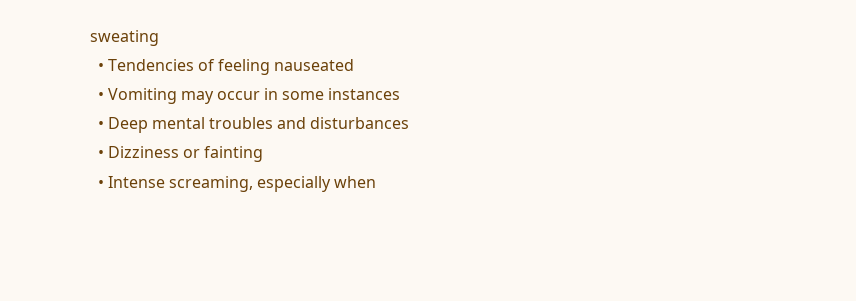sweating
  • Tendencies of feeling nauseated
  • Vomiting may occur in some instances
  • Deep mental troubles and disturbances
  • Dizziness or fainting
  • Intense screaming, especially when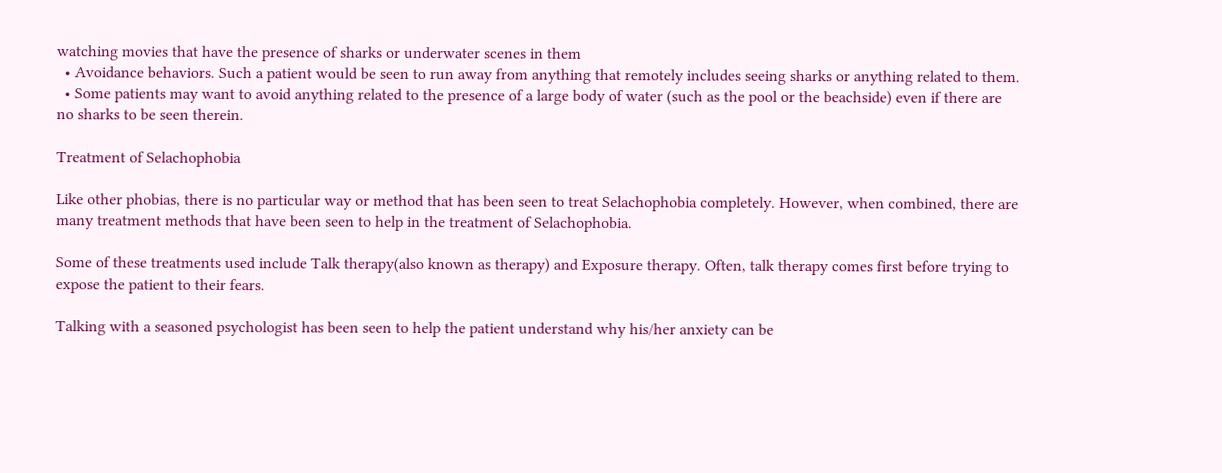watching movies that have the presence of sharks or underwater scenes in them
  • Avoidance behaviors. Such a patient would be seen to run away from anything that remotely includes seeing sharks or anything related to them.
  • Some patients may want to avoid anything related to the presence of a large body of water (such as the pool or the beachside) even if there are no sharks to be seen therein.

Treatment of Selachophobia

Like other phobias, there is no particular way or method that has been seen to treat Selachophobia completely. However, when combined, there are many treatment methods that have been seen to help in the treatment of Selachophobia.

Some of these treatments used include Talk therapy(also known as therapy) and Exposure therapy. Often, talk therapy comes first before trying to expose the patient to their fears.

Talking with a seasoned psychologist has been seen to help the patient understand why his/her anxiety can be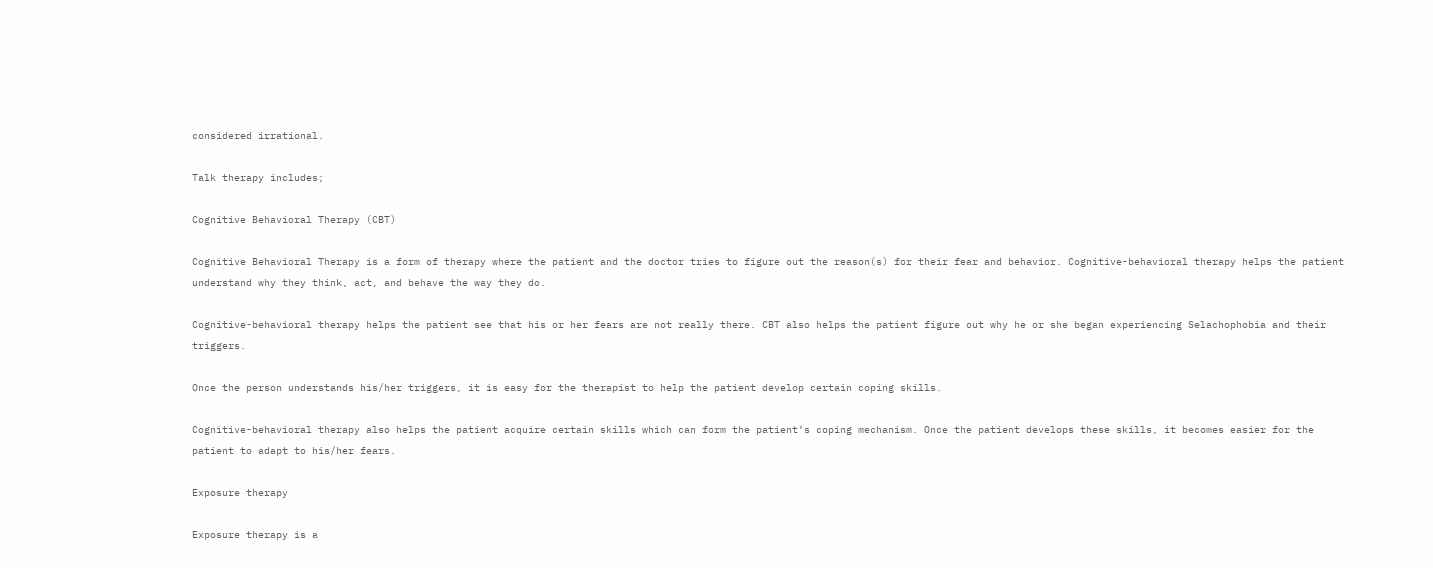considered irrational.

Talk therapy includes;

Cognitive Behavioral Therapy (CBT)

Cognitive Behavioral Therapy is a form of therapy where the patient and the doctor tries to figure out the reason(s) for their fear and behavior. Cognitive-behavioral therapy helps the patient understand why they think, act, and behave the way they do.

Cognitive-behavioral therapy helps the patient see that his or her fears are not really there. CBT also helps the patient figure out why he or she began experiencing Selachophobia and their triggers.

Once the person understands his/her triggers, it is easy for the therapist to help the patient develop certain coping skills.

Cognitive-behavioral therapy also helps the patient acquire certain skills which can form the patient’s coping mechanism. Once the patient develops these skills, it becomes easier for the patient to adapt to his/her fears.

Exposure therapy

Exposure therapy is a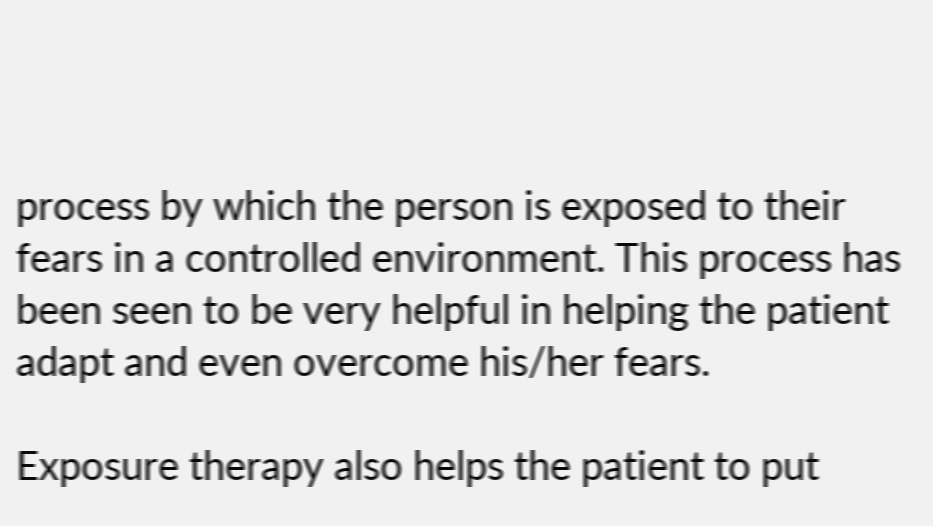process by which the person is exposed to their fears in a controlled environment. This process has been seen to be very helpful in helping the patient adapt and even overcome his/her fears.

Exposure therapy also helps the patient to put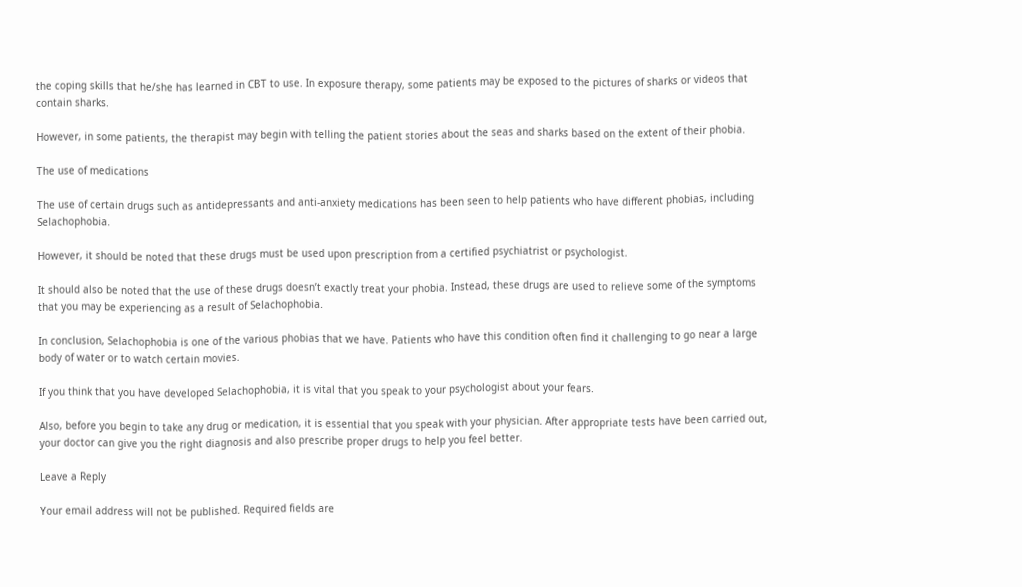the coping skills that he/she has learned in CBT to use. In exposure therapy, some patients may be exposed to the pictures of sharks or videos that contain sharks.

However, in some patients, the therapist may begin with telling the patient stories about the seas and sharks based on the extent of their phobia.

The use of medications

The use of certain drugs such as antidepressants and anti-anxiety medications has been seen to help patients who have different phobias, including Selachophobia.

However, it should be noted that these drugs must be used upon prescription from a certified psychiatrist or psychologist.

It should also be noted that the use of these drugs doesn’t exactly treat your phobia. Instead, these drugs are used to relieve some of the symptoms that you may be experiencing as a result of Selachophobia.

In conclusion, Selachophobia is one of the various phobias that we have. Patients who have this condition often find it challenging to go near a large body of water or to watch certain movies.

If you think that you have developed Selachophobia, it is vital that you speak to your psychologist about your fears.

Also, before you begin to take any drug or medication, it is essential that you speak with your physician. After appropriate tests have been carried out, your doctor can give you the right diagnosis and also prescribe proper drugs to help you feel better.

Leave a Reply

Your email address will not be published. Required fields are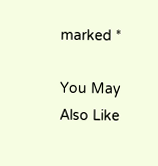marked *

You May Also Like